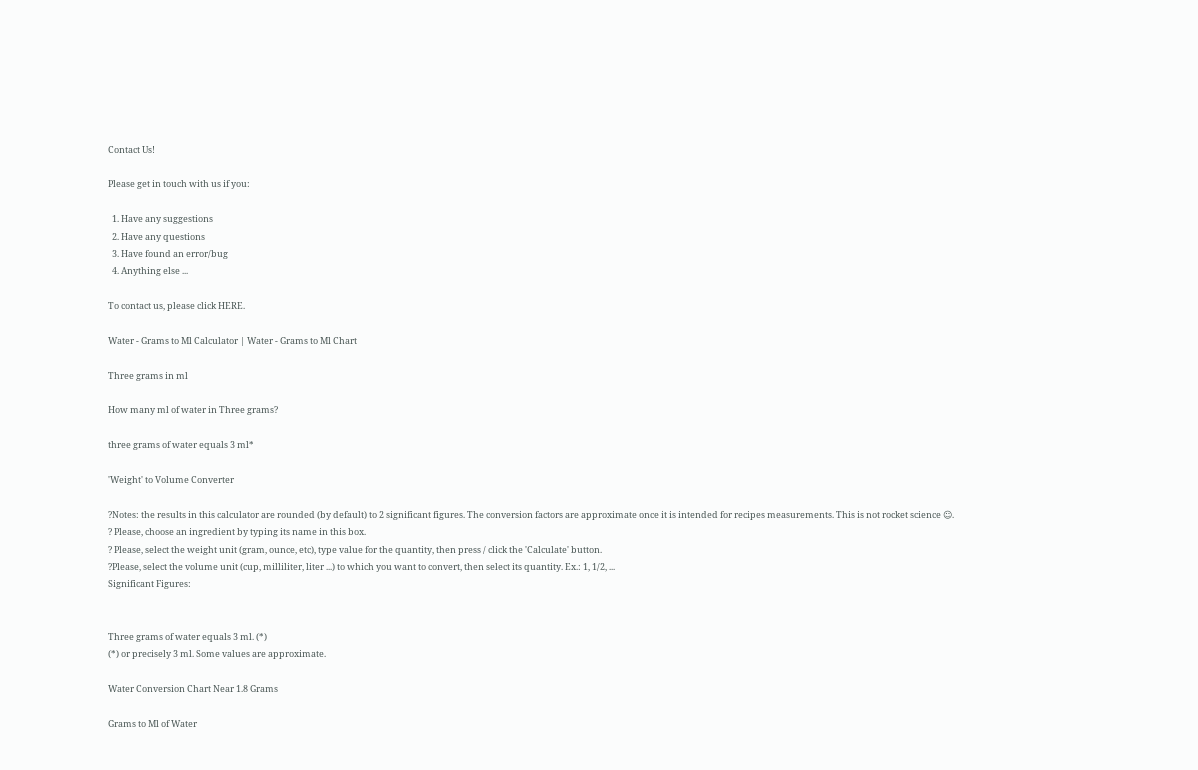Contact Us!

Please get in touch with us if you:

  1. Have any suggestions
  2. Have any questions
  3. Have found an error/bug
  4. Anything else ...

To contact us, please click HERE.

Water - Grams to Ml Calculator | Water - Grams to Ml Chart

Three grams in ml

How many ml of water in Three grams?

three grams of water equals 3 ml*

'Weight' to Volume Converter

?Notes: the results in this calculator are rounded (by default) to 2 significant figures. The conversion factors are approximate once it is intended for recipes measurements. This is not rocket science ☺.
? Please, choose an ingredient by typing its name in this box.
? Please, select the weight unit (gram, ounce, etc), type value for the quantity, then press / click the 'Calculate' button.
?Please, select the volume unit (cup, milliliter, liter ...) to which you want to convert, then select its quantity. Ex.: 1, 1/2, ...
Significant Figures:


Three grams of water equals 3 ml. (*)
(*) or precisely 3 ml. Some values are approximate.

Water Conversion Chart Near 1.8 Grams

Grams to Ml of Water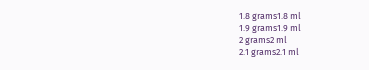1.8 grams1.8 ml
1.9 grams1.9 ml
2 grams2 ml
2.1 grams2.1 ml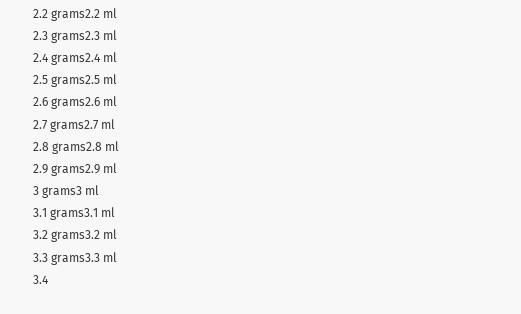2.2 grams2.2 ml
2.3 grams2.3 ml
2.4 grams2.4 ml
2.5 grams2.5 ml
2.6 grams2.6 ml
2.7 grams2.7 ml
2.8 grams2.8 ml
2.9 grams2.9 ml
3 grams3 ml
3.1 grams3.1 ml
3.2 grams3.2 ml
3.3 grams3.3 ml
3.4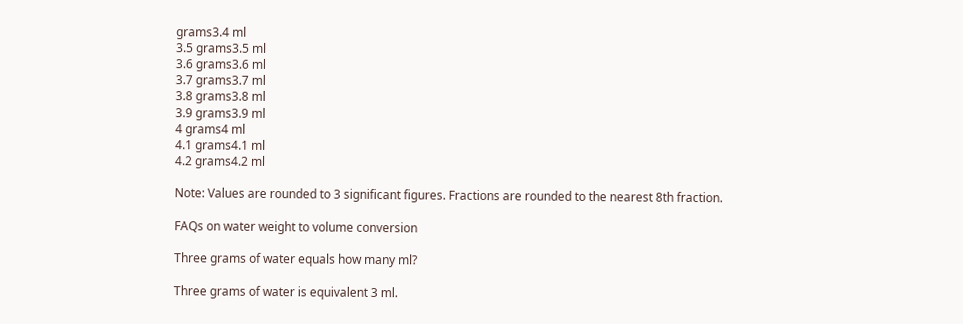grams3.4 ml
3.5 grams3.5 ml
3.6 grams3.6 ml
3.7 grams3.7 ml
3.8 grams3.8 ml
3.9 grams3.9 ml
4 grams4 ml
4.1 grams4.1 ml
4.2 grams4.2 ml

Note: Values are rounded to 3 significant figures. Fractions are rounded to the nearest 8th fraction.

FAQs on water weight to volume conversion

Three grams of water equals how many ml?

Three grams of water is equivalent 3 ml.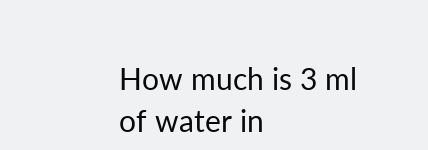How much is 3 ml of water in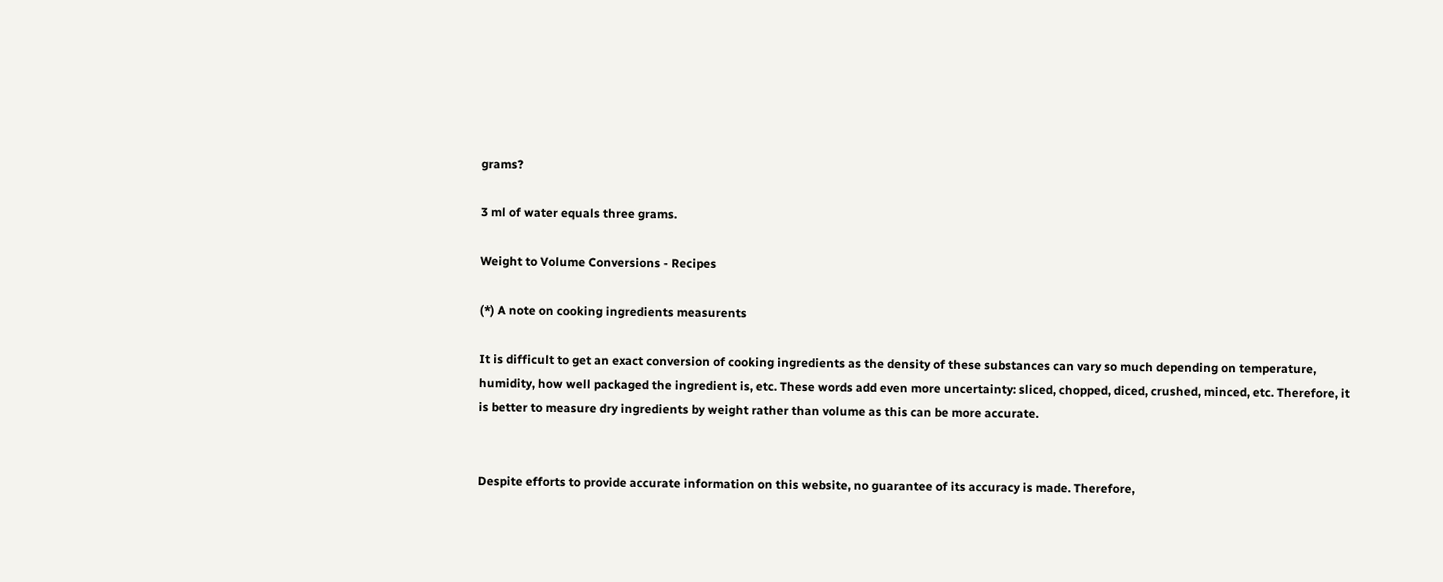grams?

3 ml of water equals three grams.

Weight to Volume Conversions - Recipes

(*) A note on cooking ingredients measurents

It is difficult to get an exact conversion of cooking ingredients as the density of these substances can vary so much depending on temperature, humidity, how well packaged the ingredient is, etc. These words add even more uncertainty: sliced, chopped, diced, crushed, minced, etc. Therefore, it is better to measure dry ingredients by weight rather than volume as this can be more accurate.


Despite efforts to provide accurate information on this website, no guarantee of its accuracy is made. Therefore,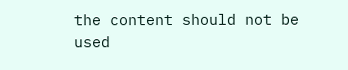the content should not be used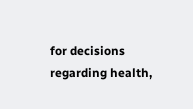for decisions regarding health,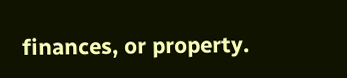finances, or property.